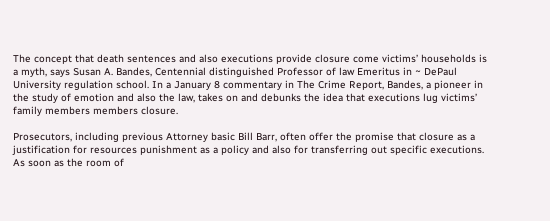The concept that death sentences and also executions provide closure come victims’ households is a myth, says Susan A. Bandes, Centennial distinguished Professor of law Emeritus in ~ DePaul University regulation school. In a January 8 commentary in The Crime Report, Bandes, a pioneer in the study of emotion and also the law, takes on and debunks the idea that executions lug victims’ family members members closure.

Prosecutors, including previous Attorney basic Bill Barr, often offer the promise that closure as a justification for resources punishment as a policy and also for transferring out specific executions. As soon as the room of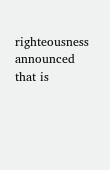righteousness announced that is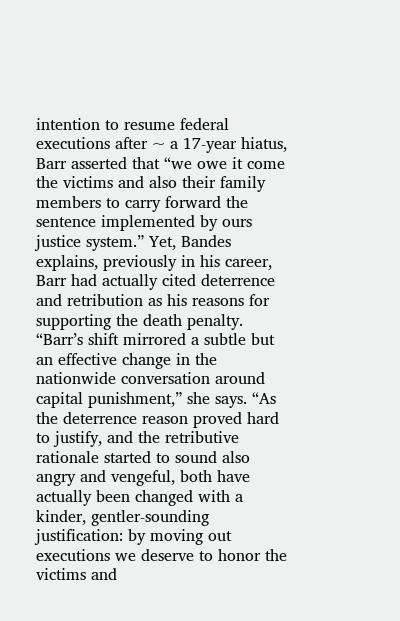intention to resume federal executions after ~ a 17-year hiatus, Barr asserted that “we owe it come the victims and also their family members to carry forward the sentence implemented by ours justice system.” Yet, Bandes explains, previously in his career, Barr had actually cited deterrence and retribution as his reasons for supporting the death penalty. “Barr’s shift mirrored a subtle but an effective change in the nationwide conversation around capital punishment,” she says. “As the deterrence reason proved hard to justify, and the retributive rationale started to sound also angry and vengeful, both have actually been changed with a kinder, gentler-sounding justification: by moving out executions we deserve to honor the victims and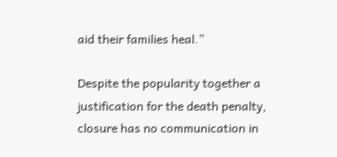aid their families heal.”

Despite the popularity together a justification for the death penalty, closure has no communication in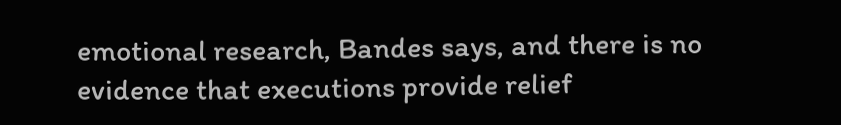emotional research, Bandes says, and there is no evidence that executions provide relief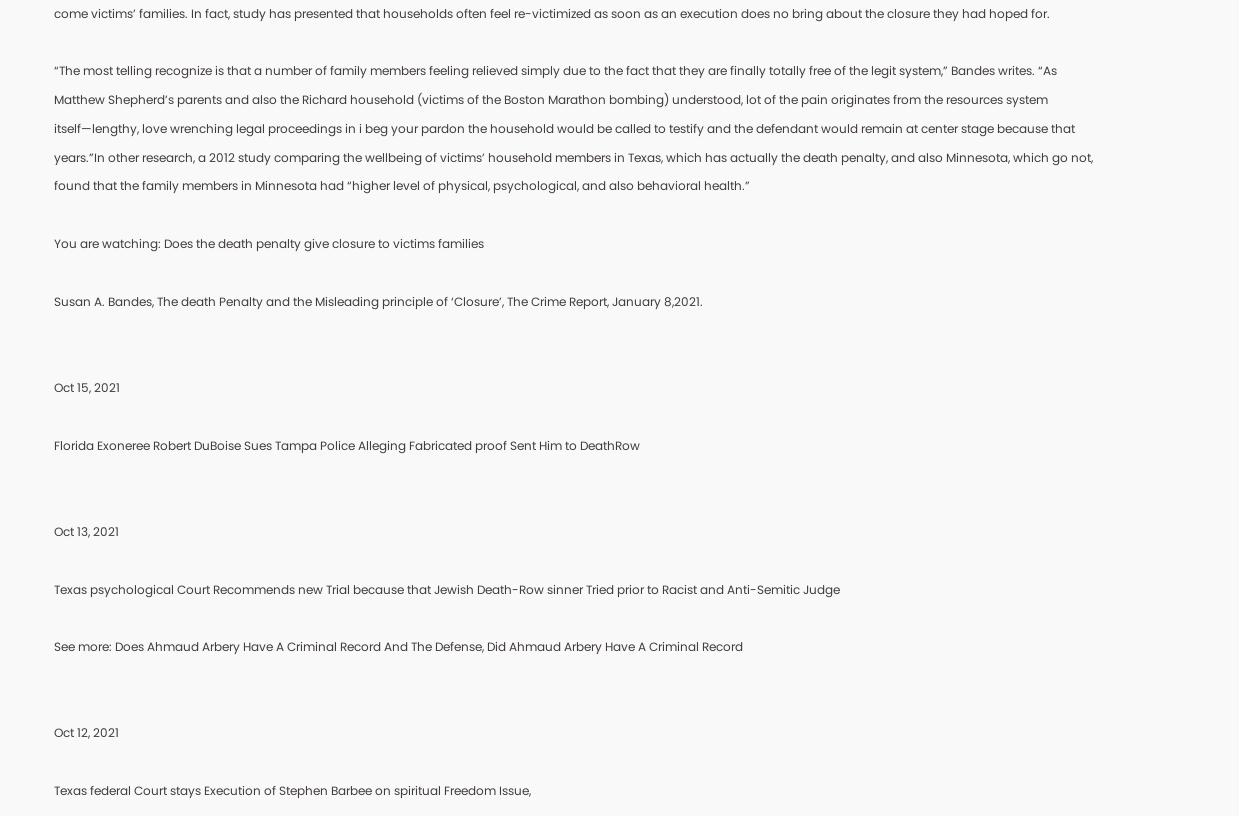come victims’ families. In fact, study has presented that households often feel re-victimized as soon as an execution does no bring about the closure they had hoped for.

“The most telling recognize is that a number of family members feeling relieved simply due to the fact that they are finally totally free of the legit system,” Bandes writes. “As Matthew Shepherd’s parents and also the Richard household (victims of the Boston Marathon bombing) understood, lot of the pain originates from the resources system itself—lengthy, love wrenching legal proceedings in i beg your pardon the household would be called to testify and the defendant would remain at center stage because that years.”In other research, a 2012 study comparing the wellbeing of victims’ household members in Texas, which has actually the death penalty, and also Minnesota, which go not, found that the family members in Minnesota had “higher level of physical, psychological, and also behavioral health.”

You are watching: Does the death penalty give closure to victims families

Susan A. Bandes, The death Penalty and the Misleading principle of ‘Closure’, The Crime Report, January 8,2021.


Oct 15, 2021

Florida Exoneree Robert DuBoise Sues Tampa Police Alleging Fabricated proof Sent Him to DeathRow


Oct 13, 2021

Texas psychological Court Recommends new Trial because that Jewish Death-Row sinner Tried prior to Racist and Anti-Semitic Judge

See more: Does Ahmaud Arbery Have A Criminal Record And The Defense, Did Ahmaud Arbery Have A Criminal Record


Oct 12, 2021

Texas federal Court stays Execution of Stephen Barbee on spiritual Freedom Issue,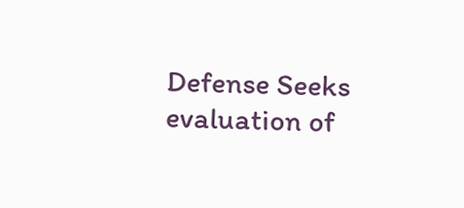Defense Seeks evaluation of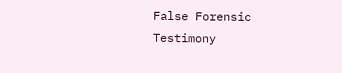False Forensic Testimony